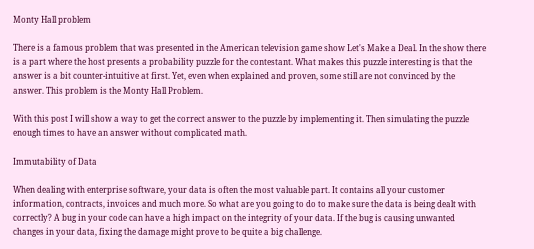Monty Hall problem

There is a famous problem that was presented in the American television game show Let's Make a Deal. In the show there is a part where the host presents a probability puzzle for the contestant. What makes this puzzle interesting is that the answer is a bit counter-intuitive at first. Yet, even when explained and proven, some still are not convinced by the answer. This problem is the Monty Hall Problem.

With this post I will show a way to get the correct answer to the puzzle by implementing it. Then simulating the puzzle enough times to have an answer without complicated math.

Immutability of Data

When dealing with enterprise software, your data is often the most valuable part. It contains all your customer information, contracts, invoices and much more. So what are you going to do to make sure the data is being dealt with correctly? A bug in your code can have a high impact on the integrity of your data. If the bug is causing unwanted changes in your data, fixing the damage might prove to be quite a big challenge.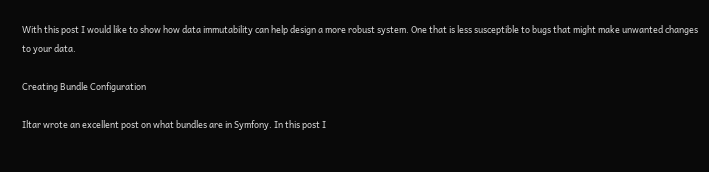With this post I would like to show how data immutability can help design a more robust system. One that is less susceptible to bugs that might make unwanted changes to your data.

Creating Bundle Configuration

Iltar wrote an excellent post on what bundles are in Symfony. In this post I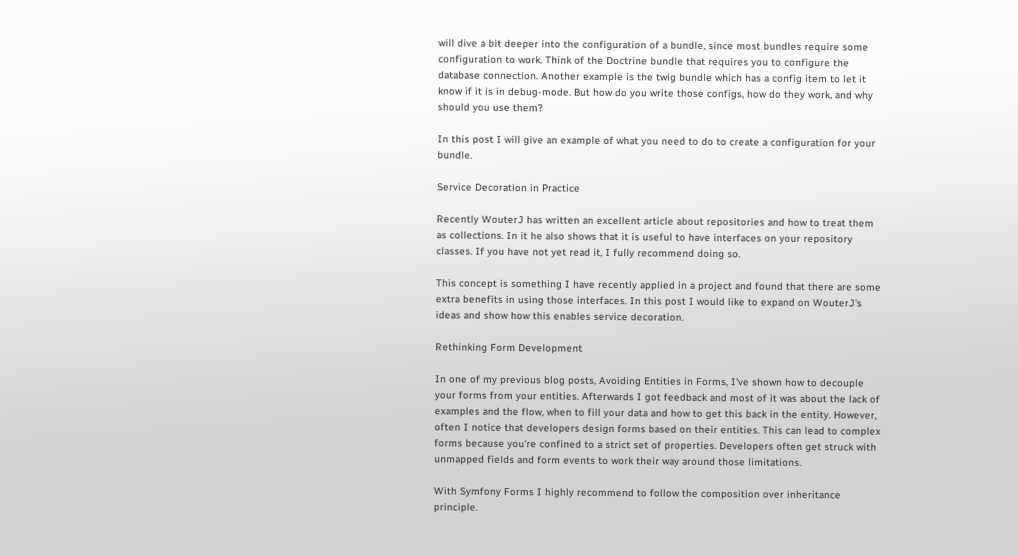will dive a bit deeper into the configuration of a bundle, since most bundles require some configuration to work. Think of the Doctrine bundle that requires you to configure the database connection. Another example is the twig bundle which has a config item to let it know if it is in debug-mode. But how do you write those configs, how do they work, and why should you use them?

In this post I will give an example of what you need to do to create a configuration for your bundle.

Service Decoration in Practice

Recently WouterJ has written an excellent article about repositories and how to treat them as collections. In it he also shows that it is useful to have interfaces on your repository classes. If you have not yet read it, I fully recommend doing so.

This concept is something I have recently applied in a project and found that there are some extra benefits in using those interfaces. In this post I would like to expand on WouterJ's ideas and show how this enables service decoration.

Rethinking Form Development

In one of my previous blog posts, Avoiding Entities in Forms, I've shown how to decouple your forms from your entities. Afterwards I got feedback and most of it was about the lack of examples and the flow, when to fill your data and how to get this back in the entity. However, often I notice that developers design forms based on their entities. This can lead to complex forms because you're confined to a strict set of properties. Developers often get struck with unmapped fields and form events to work their way around those limitations.

With Symfony Forms I highly recommend to follow the composition over inheritance principle.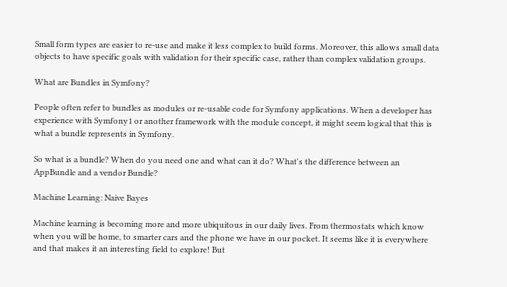Small form types are easier to re-use and make it less complex to build forms. Moreover, this allows small data objects to have specific goals with validation for their specific case, rather than complex validation groups.

What are Bundles in Symfony?

People often refer to bundles as modules or re-usable code for Symfony applications. When a developer has experience with Symfony1 or another framework with the module concept, it might seem logical that this is what a bundle represents in Symfony.

So what is a bundle? When do you need one and what can it do? What's the difference between an AppBundle and a vendor Bundle?

Machine Learning: Naive Bayes

Machine learning is becoming more and more ubiquitous in our daily lives. From thermostats which know when you will be home, to smarter cars and the phone we have in our pocket. It seems like it is everywhere and that makes it an interesting field to explore! But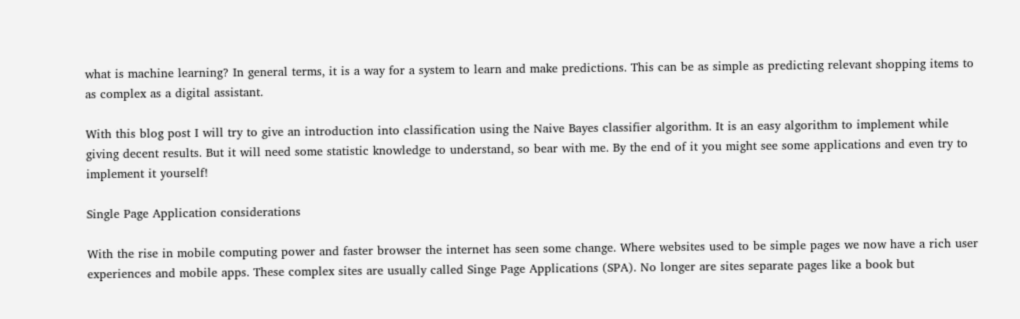what is machine learning? In general terms, it is a way for a system to learn and make predictions. This can be as simple as predicting relevant shopping items to as complex as a digital assistant.

With this blog post I will try to give an introduction into classification using the Naive Bayes classifier algorithm. It is an easy algorithm to implement while giving decent results. But it will need some statistic knowledge to understand, so bear with me. By the end of it you might see some applications and even try to implement it yourself!

Single Page Application considerations

With the rise in mobile computing power and faster browser the internet has seen some change. Where websites used to be simple pages we now have a rich user experiences and mobile apps. These complex sites are usually called Singe Page Applications (SPA). No longer are sites separate pages like a book but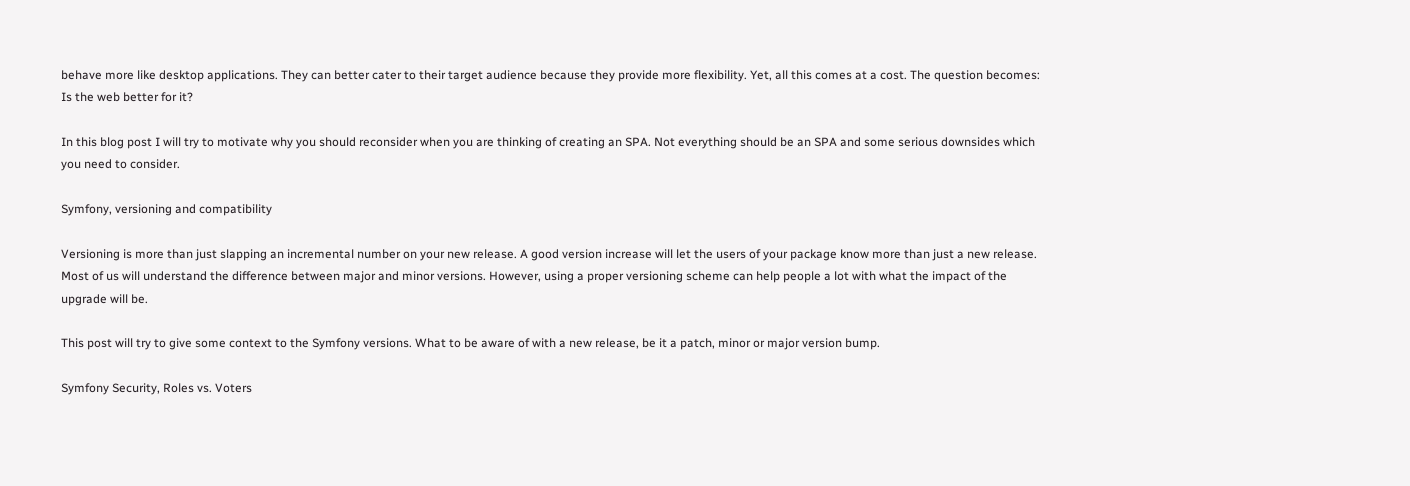behave more like desktop applications. They can better cater to their target audience because they provide more flexibility. Yet, all this comes at a cost. The question becomes: Is the web better for it?

In this blog post I will try to motivate why you should reconsider when you are thinking of creating an SPA. Not everything should be an SPA and some serious downsides which you need to consider.

Symfony, versioning and compatibility

Versioning is more than just slapping an incremental number on your new release. A good version increase will let the users of your package know more than just a new release. Most of us will understand the difference between major and minor versions. However, using a proper versioning scheme can help people a lot with what the impact of the upgrade will be.

This post will try to give some context to the Symfony versions. What to be aware of with a new release, be it a patch, minor or major version bump.

Symfony Security, Roles vs. Voters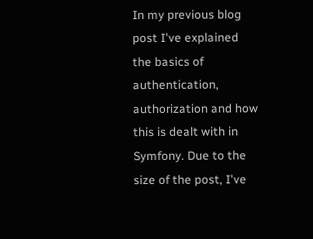In my previous blog post I've explained the basics of authentication, authorization and how this is dealt with in Symfony. Due to the size of the post, I've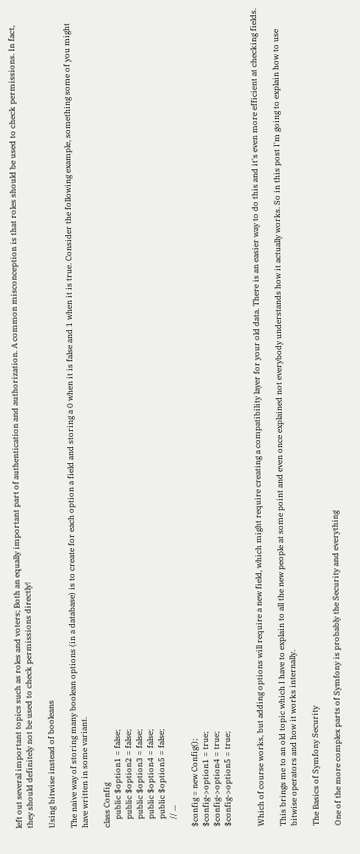left out several important topics such as roles and voters; Both an equally important part of authentication and authorization. A common misconception is that roles should be used to check permissions. In fact, they should definitely not be used to check permissions directly!

Using bitwise instead of booleans

The naive way of storing many boolean options (in a database) is to create for each option a field and storing a 0 when it is false and 1 when it is true. Consider the following example, something some of you might have written in some variant.

class Config
    public $option1 = false;
    public $option2 = false;
    public $option3 = false;
    public $option4 = false;
    public $option5 = false;
    // ...

$config = new Config();
$config->option1 = true;
$config->option4 = true;
$config->option5 = true;


Which of course works, but adding options will require a new field, which might require creating a compatibility layer for your old data. There is an easier way to do this and it's even more efficient at checking fields.

This brings me to an old topic which I have to explain to all the new people at some point and even once explained not everybody understands how it actually works. So in this post I'm going to explain how to use bitwise operators and how it works internally.

The Basics of Symfony Security

One of the more complex parts of Symfony is probably the Security and everything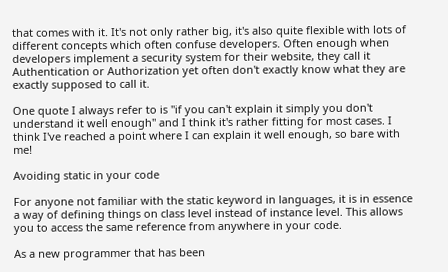that comes with it. It's not only rather big, it's also quite flexible with lots of different concepts which often confuse developers. Often enough when developers implement a security system for their website, they call it Authentication or Authorization yet often don't exactly know what they are exactly supposed to call it.

One quote I always refer to is "if you can't explain it simply you don't understand it well enough" and I think it's rather fitting for most cases. I think I've reached a point where I can explain it well enough, so bare with me!

Avoiding static in your code

For anyone not familiar with the static keyword in languages, it is in essence a way of defining things on class level instead of instance level. This allows you to access the same reference from anywhere in your code.

As a new programmer that has been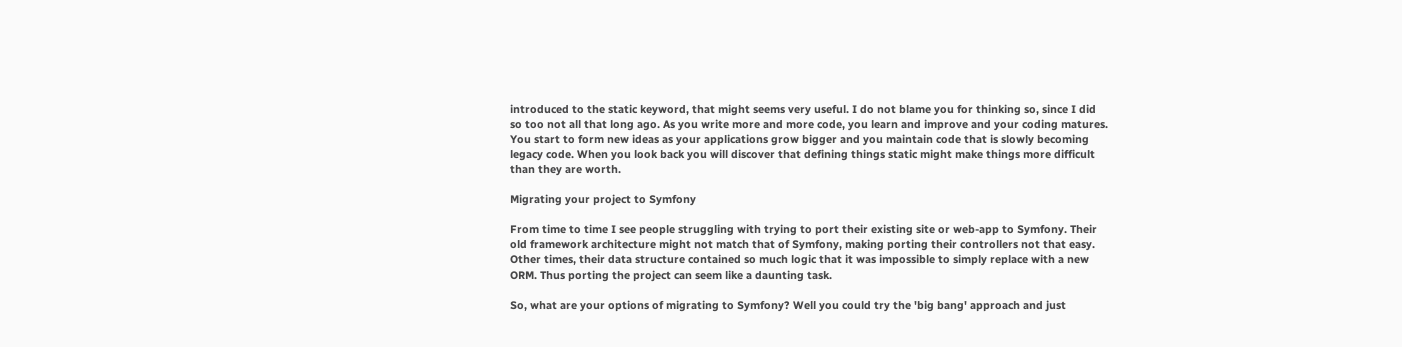introduced to the static keyword, that might seems very useful. I do not blame you for thinking so, since I did so too not all that long ago. As you write more and more code, you learn and improve and your coding matures. You start to form new ideas as your applications grow bigger and you maintain code that is slowly becoming legacy code. When you look back you will discover that defining things static might make things more difficult than they are worth.

Migrating your project to Symfony

From time to time I see people struggling with trying to port their existing site or web-app to Symfony. Their old framework architecture might not match that of Symfony, making porting their controllers not that easy. Other times, their data structure contained so much logic that it was impossible to simply replace with a new ORM. Thus porting the project can seem like a daunting task.

So, what are your options of migrating to Symfony? Well you could try the 'big bang' approach and just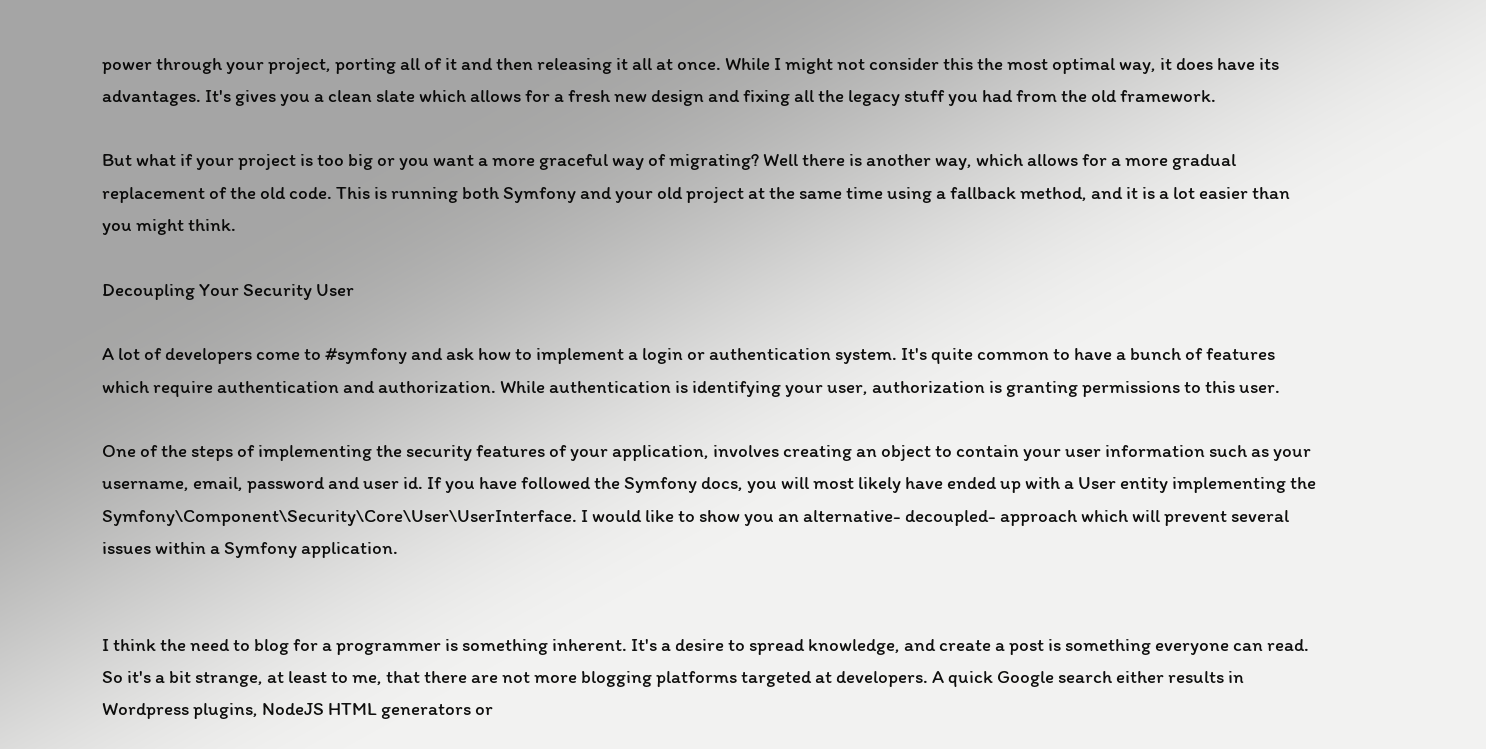power through your project, porting all of it and then releasing it all at once. While I might not consider this the most optimal way, it does have its advantages. It's gives you a clean slate which allows for a fresh new design and fixing all the legacy stuff you had from the old framework.

But what if your project is too big or you want a more graceful way of migrating? Well there is another way, which allows for a more gradual replacement of the old code. This is running both Symfony and your old project at the same time using a fallback method, and it is a lot easier than you might think.

Decoupling Your Security User

A lot of developers come to #symfony and ask how to implement a login or authentication system. It's quite common to have a bunch of features which require authentication and authorization. While authentication is identifying your user, authorization is granting permissions to this user.

One of the steps of implementing the security features of your application, involves creating an object to contain your user information such as your username, email, password and user id. If you have followed the Symfony docs, you will most likely have ended up with a User entity implementing the Symfony\Component\Security\Core\User\UserInterface. I would like to show you an alternative- decoupled- approach which will prevent several issues within a Symfony application.


I think the need to blog for a programmer is something inherent. It's a desire to spread knowledge, and create a post is something everyone can read. So it's a bit strange, at least to me, that there are not more blogging platforms targeted at developers. A quick Google search either results in Wordpress plugins, NodeJS HTML generators or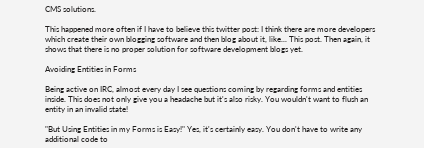CMS solutions.

This happened more often if I have to believe this twitter post: I think there are more developers which create their own blogging software and then blog about it, like... This post. Then again, it shows that there is no proper solution for software development blogs yet.

Avoiding Entities in Forms

Being active on IRC, almost every day I see questions coming by regarding forms and entities inside. This does not only give you a headache but it's also risky. You wouldn't want to flush an entity in an invalid state!

"But Using Entities in my Forms is Easy!" Yes, it's certainly easy. You don't have to write any additional code to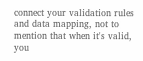connect your validation rules and data mapping, not to mention that when it's valid, you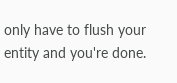only have to flush your entity and you're done.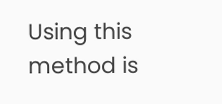Using this method is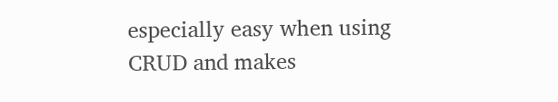especially easy when using CRUD and makes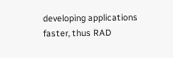developing applications faster, thus RAD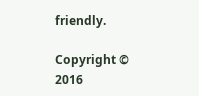friendly.

Copyright © 2016